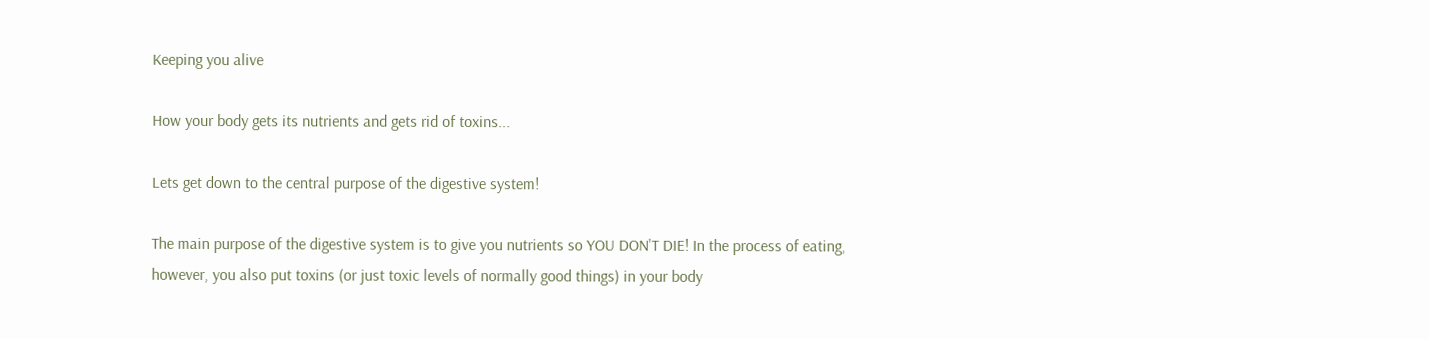Keeping you alive

How your body gets its nutrients and gets rid of toxins...

Lets get down to the central purpose of the digestive system!

The main purpose of the digestive system is to give you nutrients so YOU DON'T DIE! In the process of eating, however, you also put toxins (or just toxic levels of normally good things) in your body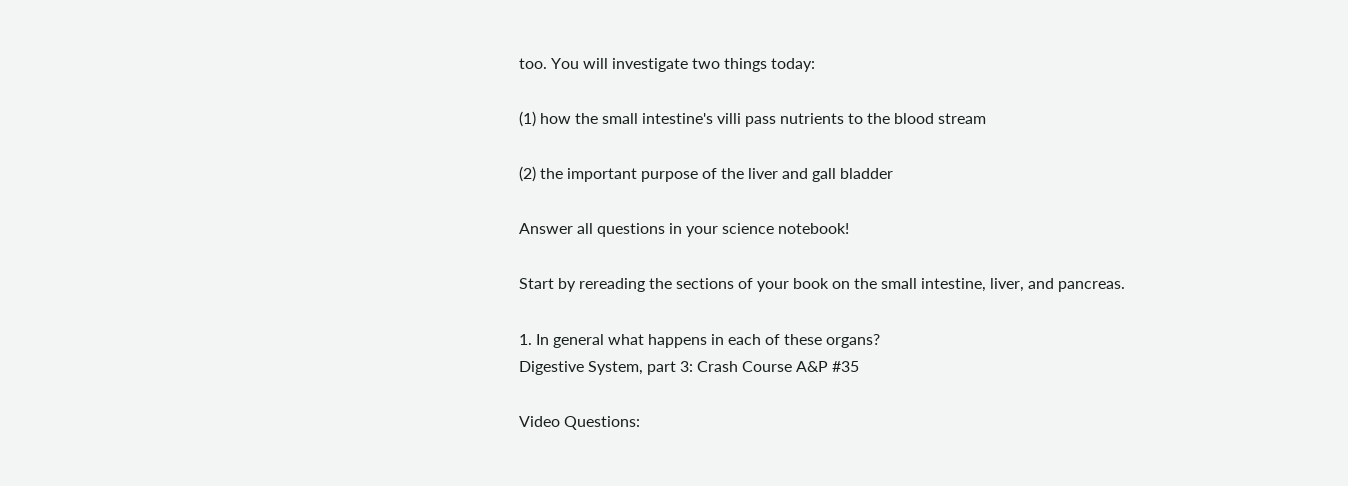too. You will investigate two things today:

(1) how the small intestine's villi pass nutrients to the blood stream

(2) the important purpose of the liver and gall bladder

Answer all questions in your science notebook!

Start by rereading the sections of your book on the small intestine, liver, and pancreas.

1. In general what happens in each of these organs?
Digestive System, part 3: Crash Course A&P #35

Video Questions: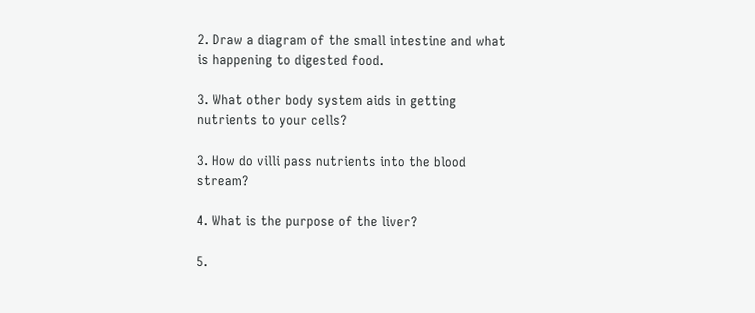2. Draw a diagram of the small intestine and what is happening to digested food.

3. What other body system aids in getting nutrients to your cells?

3. How do villi pass nutrients into the blood stream?

4. What is the purpose of the liver?

5.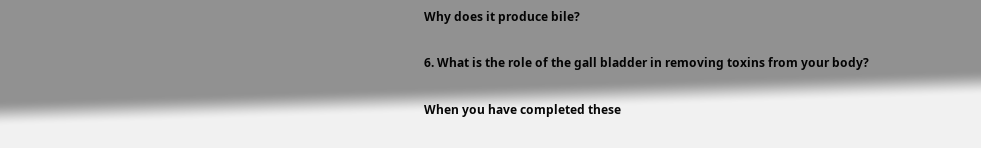Why does it produce bile?

6. What is the role of the gall bladder in removing toxins from your body?

When you have completed these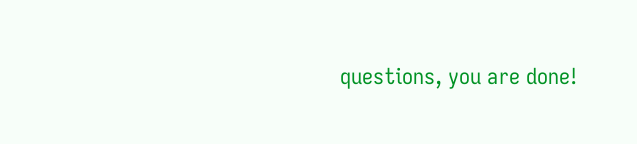questions, you are done!